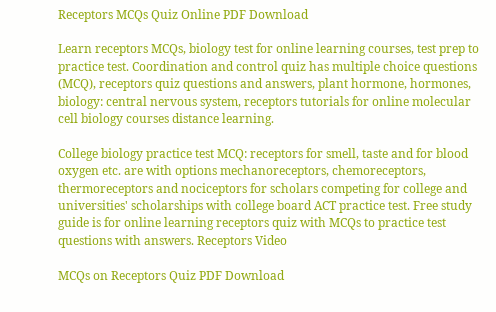Receptors MCQs Quiz Online PDF Download

Learn receptors MCQs, biology test for online learning courses, test prep to practice test. Coordination and control quiz has multiple choice questions (MCQ), receptors quiz questions and answers, plant hormone, hormones, biology: central nervous system, receptors tutorials for online molecular cell biology courses distance learning.

College biology practice test MCQ: receptors for smell, taste and for blood oxygen etc. are with options mechanoreceptors, chemoreceptors, thermoreceptors and nociceptors for scholars competing for college and universities' scholarships with college board ACT practice test. Free study guide is for online learning receptors quiz with MCQs to practice test questions with answers. Receptors Video

MCQs on Receptors Quiz PDF Download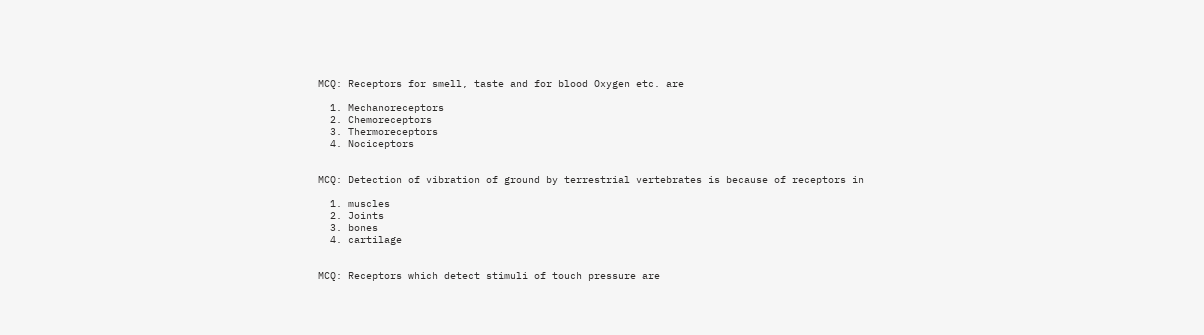MCQ: Receptors for smell, taste and for blood Oxygen etc. are

  1. Mechanoreceptors
  2. Chemoreceptors
  3. Thermoreceptors
  4. Nociceptors


MCQ: Detection of vibration of ground by terrestrial vertebrates is because of receptors in

  1. muscles
  2. Joints
  3. bones
  4. cartilage


MCQ: Receptors which detect stimuli of touch pressure are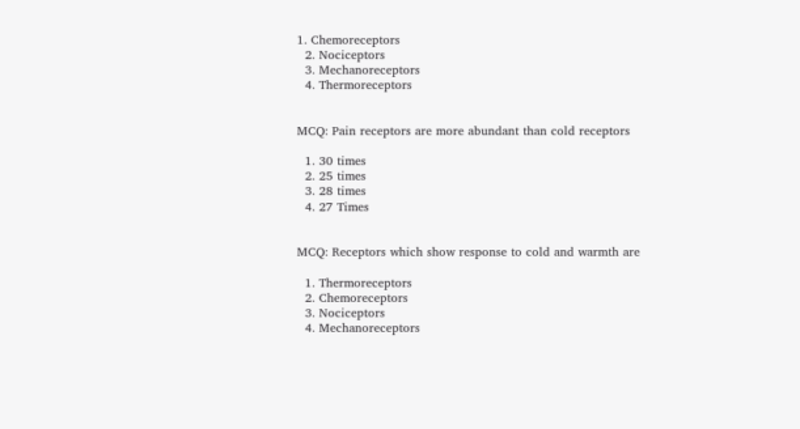1. Chemoreceptors
  2. Nociceptors
  3. Mechanoreceptors
  4. Thermoreceptors


MCQ: Pain receptors are more abundant than cold receptors

  1. 30 times
  2. 25 times
  3. 28 times
  4. 27 Times


MCQ: Receptors which show response to cold and warmth are

  1. Thermoreceptors
  2. Chemoreceptors
  3. Nociceptors
  4. Mechanoreceptors